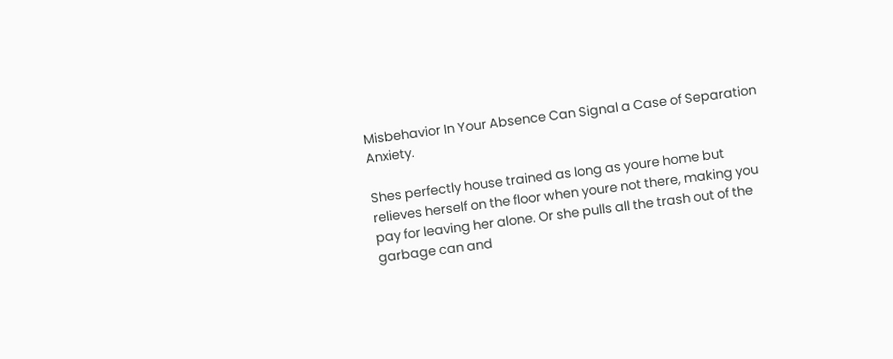Misbehavior In Your Absence Can Signal a Case of Separation Anxiety.

Shes perfectly house trained as long as youre home but relieves herself on the floor when youre not there, making you pay for leaving her alone. Or she pulls all the trash out of the garbage can and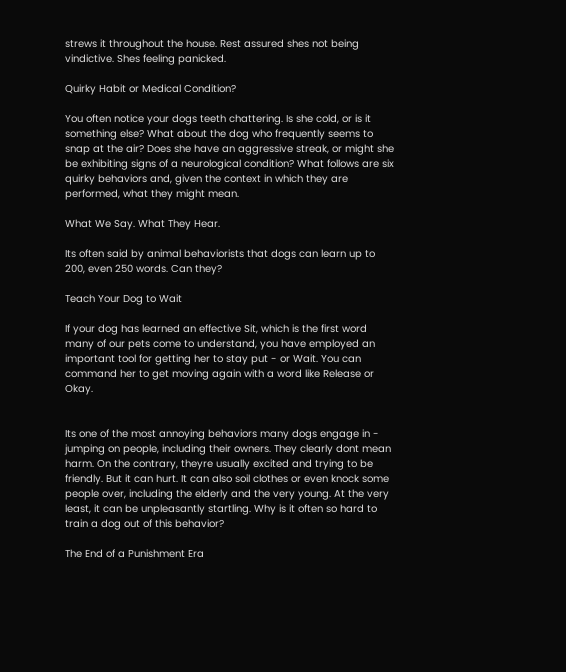strews it throughout the house. Rest assured shes not being vindictive. Shes feeling panicked.

Quirky Habit or Medical Condition?

You often notice your dogs teeth chattering. Is she cold, or is it something else? What about the dog who frequently seems to snap at the air? Does she have an aggressive streak, or might she be exhibiting signs of a neurological condition? What follows are six quirky behaviors and, given the context in which they are performed, what they might mean.

What We Say. What They Hear.

Its often said by animal behaviorists that dogs can learn up to 200, even 250 words. Can they?

Teach Your Dog to Wait

If your dog has learned an effective Sit, which is the first word many of our pets come to understand, you have employed an important tool for getting her to stay put - or Wait. You can command her to get moving again with a word like Release or Okay.


Its one of the most annoying behaviors many dogs engage in - jumping on people, including their owners. They clearly dont mean harm. On the contrary, theyre usually excited and trying to be friendly. But it can hurt. It can also soil clothes or even knock some people over, including the elderly and the very young. At the very least, it can be unpleasantly startling. Why is it often so hard to train a dog out of this behavior?

The End of a Punishment Era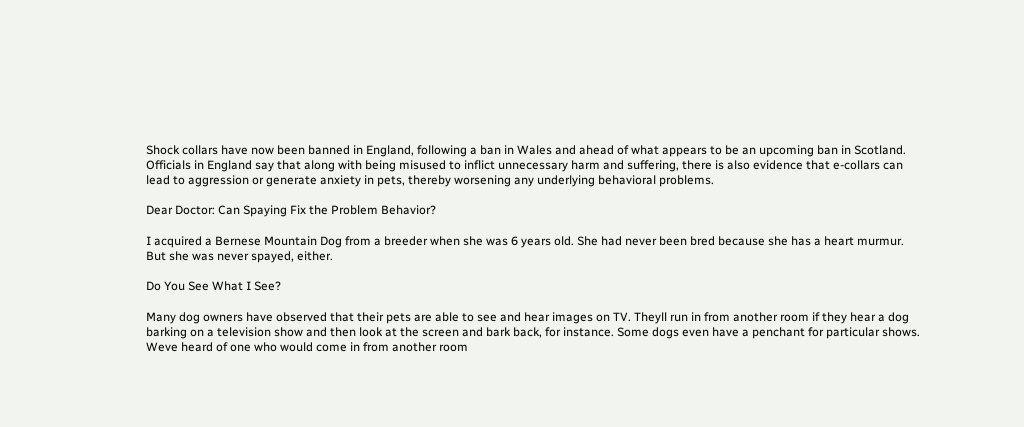Shock collars have now been banned in England, following a ban in Wales and ahead of what appears to be an upcoming ban in Scotland. Officials in England say that along with being misused to inflict unnecessary harm and suffering, there is also evidence that e-collars can lead to aggression or generate anxiety in pets, thereby worsening any underlying behavioral problems.

Dear Doctor: Can Spaying Fix the Problem Behavior?

I acquired a Bernese Mountain Dog from a breeder when she was 6 years old. She had never been bred because she has a heart murmur. But she was never spayed, either.

Do You See What I See?

Many dog owners have observed that their pets are able to see and hear images on TV. Theyll run in from another room if they hear a dog barking on a television show and then look at the screen and bark back, for instance. Some dogs even have a penchant for particular shows. Weve heard of one who would come in from another room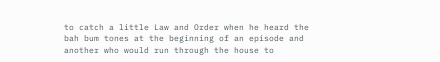to catch a little Law and Order when he heard the bah bum tones at the beginning of an episode and another who would run through the house to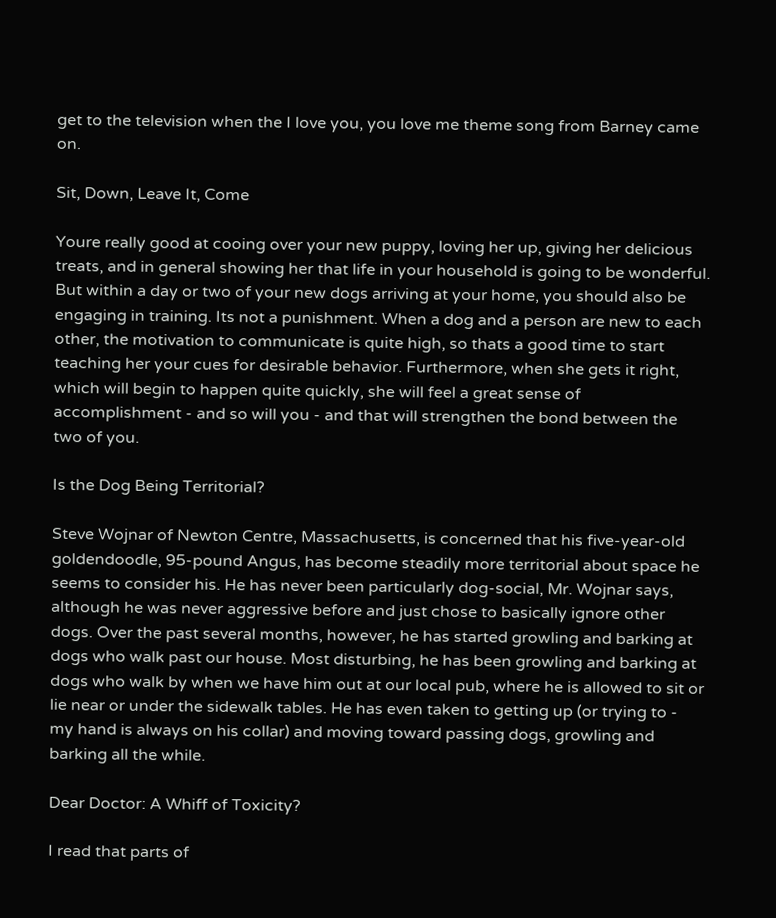get to the television when the I love you, you love me theme song from Barney came on.

Sit, Down, Leave It, Come

Youre really good at cooing over your new puppy, loving her up, giving her delicious treats, and in general showing her that life in your household is going to be wonderful. But within a day or two of your new dogs arriving at your home, you should also be engaging in training. Its not a punishment. When a dog and a person are new to each other, the motivation to communicate is quite high, so thats a good time to start teaching her your cues for desirable behavior. Furthermore, when she gets it right, which will begin to happen quite quickly, she will feel a great sense of accomplishment - and so will you - and that will strengthen the bond between the two of you.

Is the Dog Being Territorial?

Steve Wojnar of Newton Centre, Massachusetts, is concerned that his five-year-old goldendoodle, 95-pound Angus, has become steadily more territorial about space he seems to consider his. He has never been particularly dog-social, Mr. Wojnar says, although he was never aggressive before and just chose to basically ignore other dogs. Over the past several months, however, he has started growling and barking at dogs who walk past our house. Most disturbing, he has been growling and barking at dogs who walk by when we have him out at our local pub, where he is allowed to sit or lie near or under the sidewalk tables. He has even taken to getting up (or trying to - my hand is always on his collar) and moving toward passing dogs, growling and barking all the while.

Dear Doctor: A Whiff of Toxicity?

I read that parts of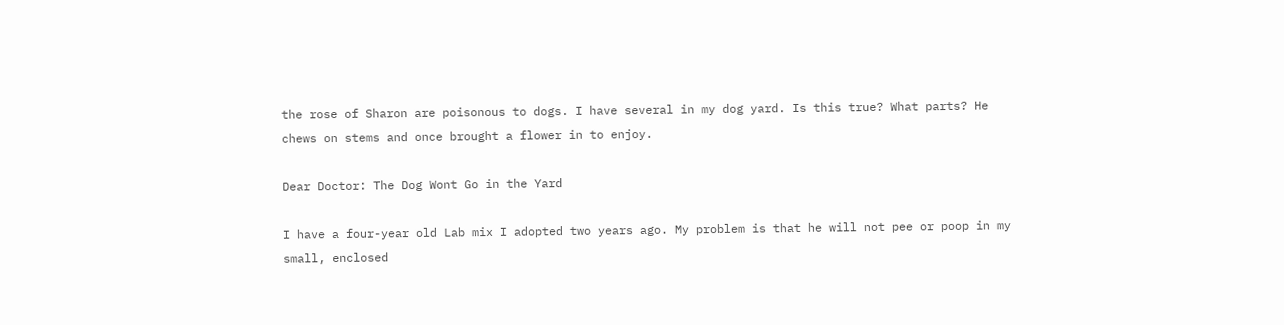the rose of Sharon are poisonous to dogs. I have several in my dog yard. Is this true? What parts? He chews on stems and once brought a flower in to enjoy.

Dear Doctor: The Dog Wont Go in the Yard

I have a four-year old Lab mix I adopted two years ago. My problem is that he will not pee or poop in my small, enclosed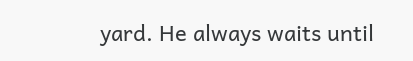yard. He always waits until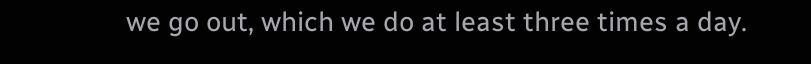we go out, which we do at least three times a day.